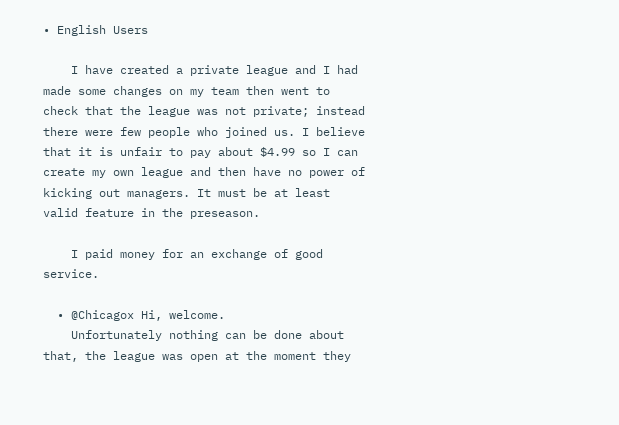• English Users

    I have created a private league and I had made some changes on my team then went to check that the league was not private; instead there were few people who joined us. I believe that it is unfair to pay about $4.99 so I can create my own league and then have no power of kicking out managers. It must be at least valid feature in the preseason.

    I paid money for an exchange of good service.

  • @Chicagox Hi, welcome.
    Unfortunately nothing can be done about that, the league was open at the moment they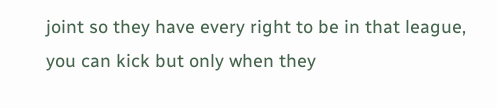joint so they have every right to be in that league, you can kick but only when they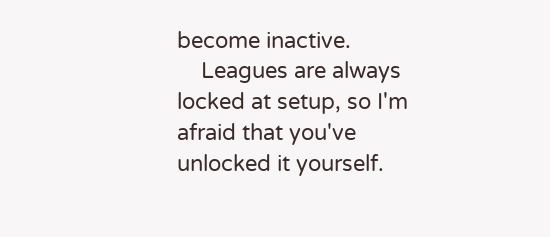become inactive.
    Leagues are always locked at setup, so I'm afraid that you've unlocked it yourself.